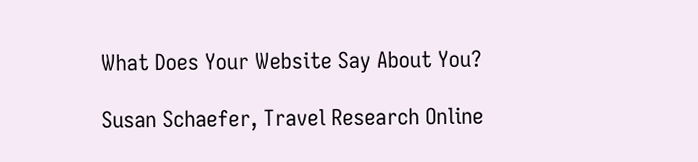What Does Your Website Say About You?

Susan Schaefer, Travel Research Online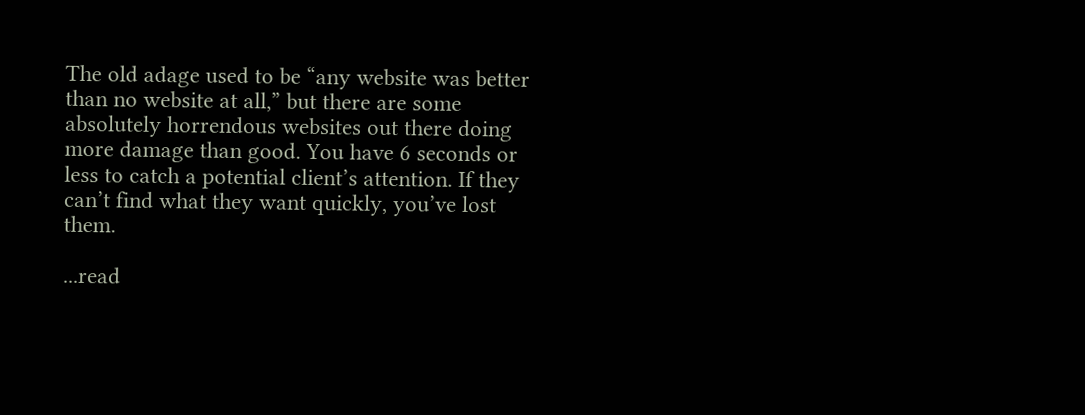The old adage used to be “any website was better than no website at all,” but there are some absolutely horrendous websites out there doing more damage than good. You have 6 seconds or less to catch a potential client’s attention. If they can’t find what they want quickly, you’ve lost them.

...read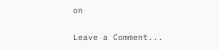on

Leave a Comment...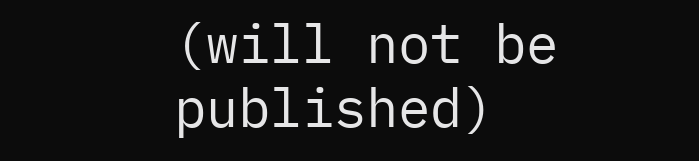(will not be published)